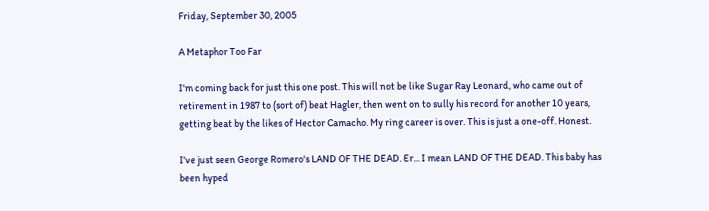Friday, September 30, 2005

A Metaphor Too Far

I'm coming back for just this one post. This will not be like Sugar Ray Leonard, who came out of retirement in 1987 to (sort of) beat Hagler, then went on to sully his record for another 10 years, getting beat by the likes of Hector Camacho. My ring career is over. This is just a one-off. Honest.

I've just seen George Romero's LAND OF THE DEAD. Er... I mean LAND OF THE DEAD. This baby has been hyped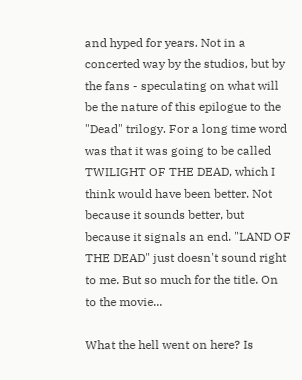and hyped for years. Not in a concerted way by the studios, but by the fans - speculating on what will be the nature of this epilogue to the "Dead" trilogy. For a long time word was that it was going to be called TWILIGHT OF THE DEAD, which I think would have been better. Not because it sounds better, but because it signals an end. "LAND OF THE DEAD" just doesn't sound right to me. But so much for the title. On to the movie...

What the hell went on here? Is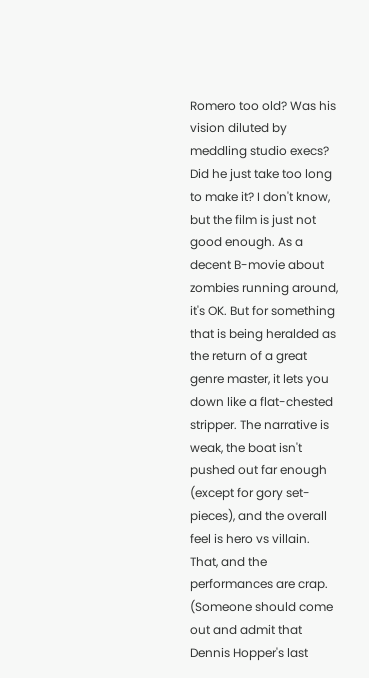Romero too old? Was his vision diluted by meddling studio execs? Did he just take too long to make it? I don't know, but the film is just not good enough. As a decent B-movie about zombies running around, it's OK. But for something that is being heralded as the return of a great genre master, it lets you down like a flat-chested stripper. The narrative is weak, the boat isn't pushed out far enough (except for gory set-pieces), and the overall feel is hero vs villain. That, and the performances are crap. (Someone should come out and admit that Dennis Hopper's last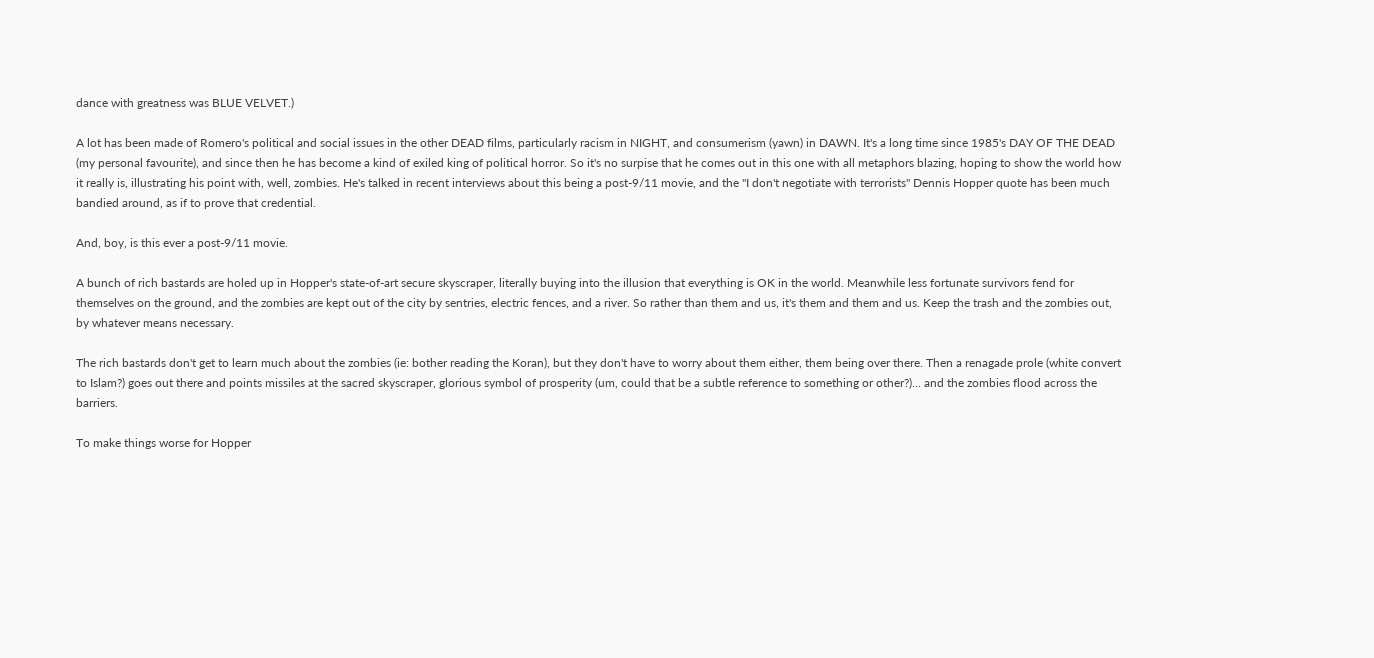dance with greatness was BLUE VELVET.)

A lot has been made of Romero's political and social issues in the other DEAD films, particularly racism in NIGHT, and consumerism (yawn) in DAWN. It's a long time since 1985's DAY OF THE DEAD (my personal favourite), and since then he has become a kind of exiled king of political horror. So it's no surpise that he comes out in this one with all metaphors blazing, hoping to show the world how it really is, illustrating his point with, well, zombies. He's talked in recent interviews about this being a post-9/11 movie, and the "I don't negotiate with terrorists" Dennis Hopper quote has been much bandied around, as if to prove that credential.

And, boy, is this ever a post-9/11 movie.

A bunch of rich bastards are holed up in Hopper's state-of-art secure skyscraper, literally buying into the illusion that everything is OK in the world. Meanwhile less fortunate survivors fend for themselves on the ground, and the zombies are kept out of the city by sentries, electric fences, and a river. So rather than them and us, it's them and them and us. Keep the trash and the zombies out, by whatever means necessary.

The rich bastards don't get to learn much about the zombies (ie: bother reading the Koran), but they don't have to worry about them either, them being over there. Then a renagade prole (white convert to Islam?) goes out there and points missiles at the sacred skyscraper, glorious symbol of prosperity (um, could that be a subtle reference to something or other?)... and the zombies flood across the barriers.

To make things worse for Hopper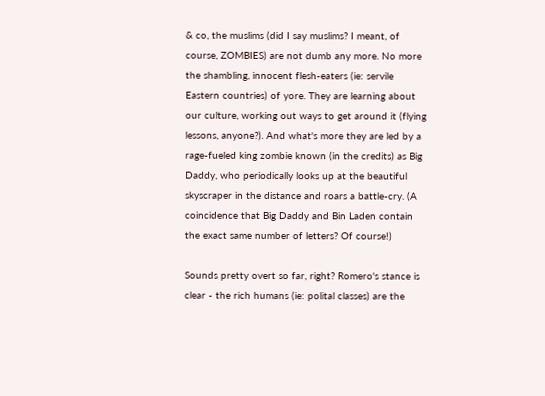& co, the muslims (did I say muslims? I meant, of course, ZOMBIES) are not dumb any more. No more the shambling, innocent flesh-eaters (ie: servile Eastern countries) of yore. They are learning about our culture, working out ways to get around it (flying lessons, anyone?). And what's more they are led by a rage-fueled king zombie known (in the credits) as Big Daddy, who periodically looks up at the beautiful skyscraper in the distance and roars a battle-cry. (A coincidence that Big Daddy and Bin Laden contain the exact same number of letters? Of course!)

Sounds pretty overt so far, right? Romero's stance is clear - the rich humans (ie: polital classes) are the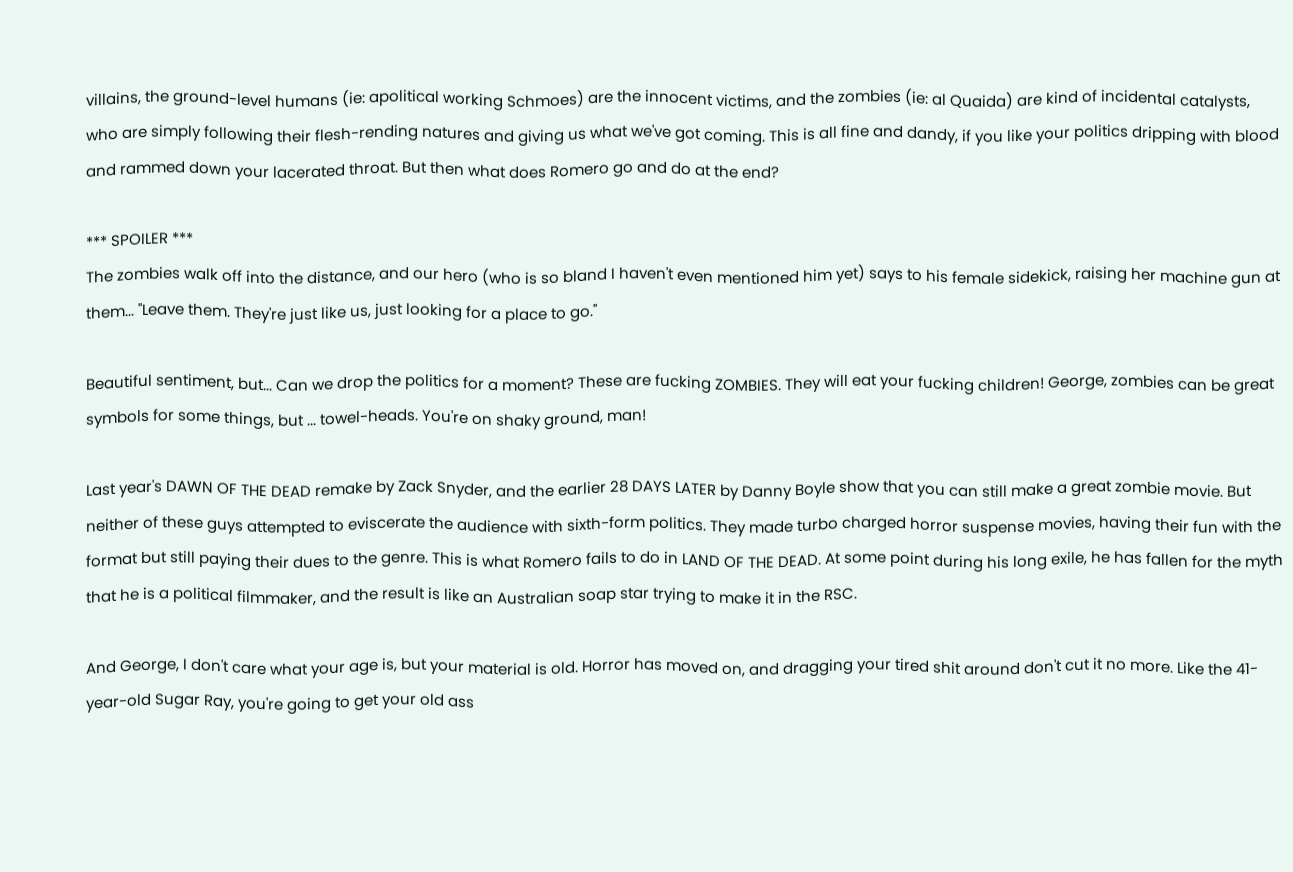villains, the ground-level humans (ie: apolitical working Schmoes) are the innocent victims, and the zombies (ie: al Quaida) are kind of incidental catalysts, who are simply following their flesh-rending natures and giving us what we've got coming. This is all fine and dandy, if you like your politics dripping with blood and rammed down your lacerated throat. But then what does Romero go and do at the end?

*** SPOILER ***
The zombies walk off into the distance, and our hero (who is so bland I haven't even mentioned him yet) says to his female sidekick, raising her machine gun at them... "Leave them. They're just like us, just looking for a place to go."

Beautiful sentiment, but... Can we drop the politics for a moment? These are fucking ZOMBIES. They will eat your fucking children! George, zombies can be great symbols for some things, but ... towel-heads. You're on shaky ground, man!

Last year's DAWN OF THE DEAD remake by Zack Snyder, and the earlier 28 DAYS LATER by Danny Boyle show that you can still make a great zombie movie. But neither of these guys attempted to eviscerate the audience with sixth-form politics. They made turbo charged horror suspense movies, having their fun with the format but still paying their dues to the genre. This is what Romero fails to do in LAND OF THE DEAD. At some point during his long exile, he has fallen for the myth that he is a political filmmaker, and the result is like an Australian soap star trying to make it in the RSC.

And George, I don't care what your age is, but your material is old. Horror has moved on, and dragging your tired shit around don't cut it no more. Like the 41-year-old Sugar Ray, you're going to get your old ass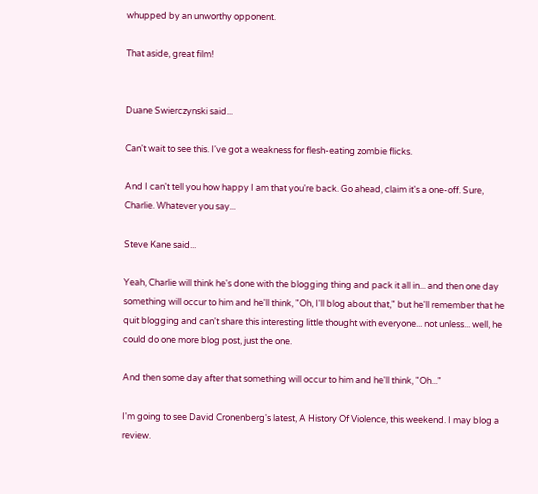whupped by an unworthy opponent.

That aside, great film!


Duane Swierczynski said...

Can't wait to see this. I've got a weakness for flesh-eating zombie flicks.

And I can't tell you how happy I am that you're back. Go ahead, claim it's a one-off. Sure, Charlie. Whatever you say...

Steve Kane said...

Yeah, Charlie will think he's done with the blogging thing and pack it all in... and then one day something will occur to him and he'll think, "Oh, I'll blog about that," but he'll remember that he quit blogging and can't share this interesting little thought with everyone... not unless... well, he could do one more blog post, just the one.

And then some day after that something will occur to him and he'll think, "Oh..."

I'm going to see David Cronenberg's latest, A History Of Violence, this weekend. I may blog a review.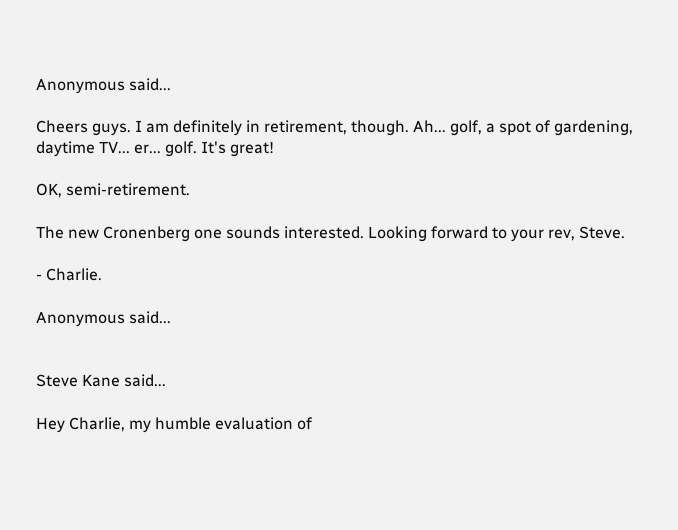Anonymous said...

Cheers guys. I am definitely in retirement, though. Ah... golf, a spot of gardening, daytime TV... er... golf. It's great!

OK, semi-retirement.

The new Cronenberg one sounds interested. Looking forward to your rev, Steve.

- Charlie.

Anonymous said...


Steve Kane said...

Hey Charlie, my humble evaluation of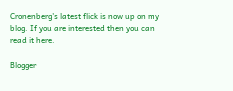Cronenberg's latest flick is now up on my blog. If you are interested then you can read it here.

Blogger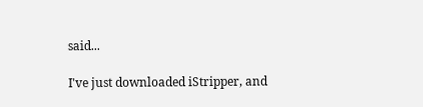said...

I've just downloaded iStripper, and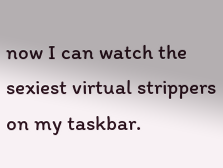now I can watch the sexiest virtual strippers on my taskbar.